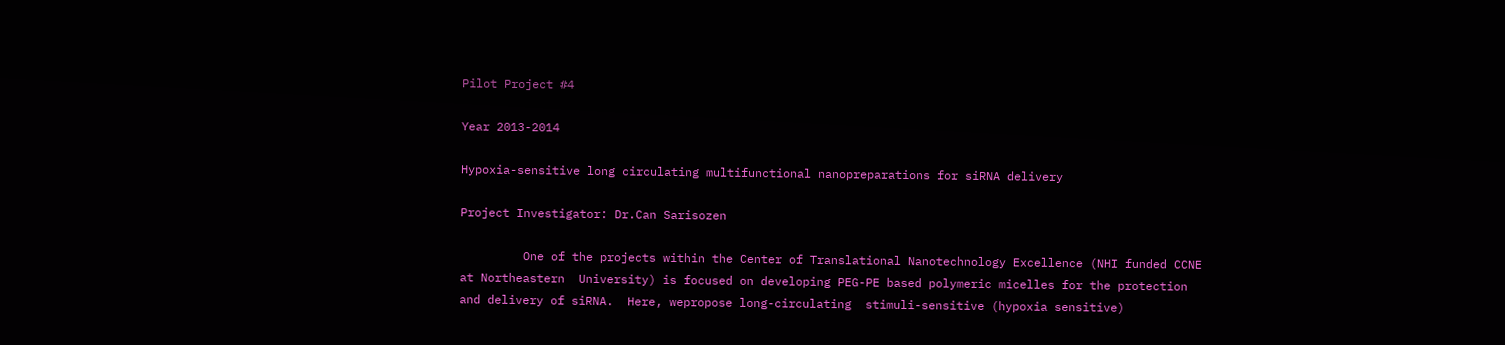Pilot Project #4

Year 2013-2014

Hypoxia-sensitive long circulating multifunctional nanopreparations for siRNA delivery

Project Investigator: Dr.Can Sarisozen

         One of the projects within the Center of Translational Nanotechnology Excellence (NHI funded CCNE at Northeastern  University) is focused on developing PEG-PE based polymeric micelles for the protection and delivery of siRNA.  Here, wepropose long-circulating  stimuli-sensitive (hypoxia sensitive)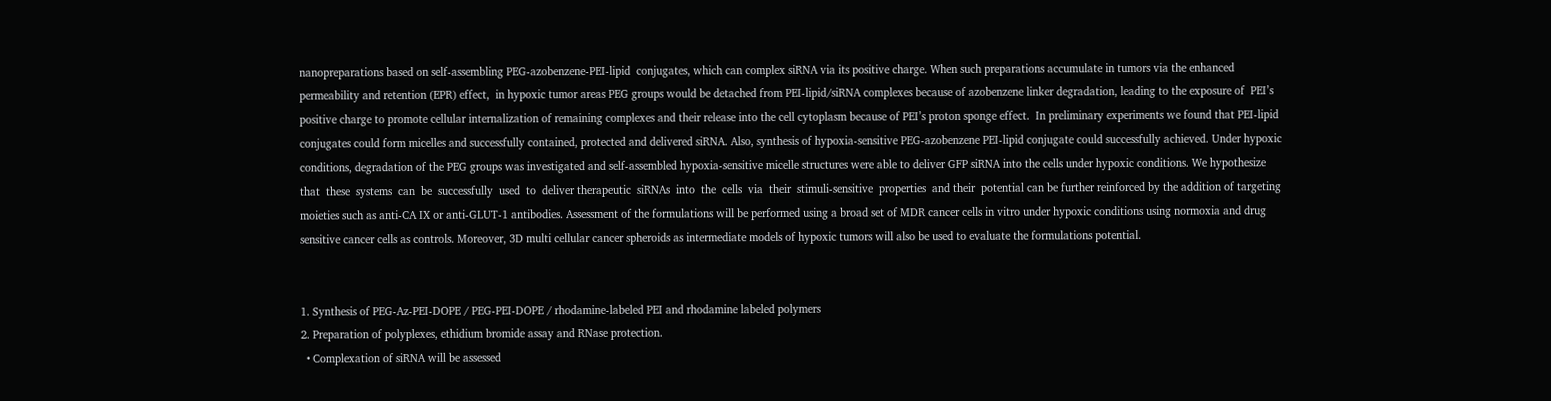nanopreparations based on self-assembling PEG-azobenzene-PEI-lipid  conjugates, which can complex siRNA via its positive charge. When such preparations accumulate in tumors via the enhanced permeability and retention (EPR) effect,  in hypoxic tumor areas PEG groups would be detached from PEI-lipid/siRNA complexes because of azobenzene linker degradation, leading to the exposure of  PEI’s positive charge to promote cellular internalization of remaining complexes and their release into the cell cytoplasm because of PEI’s proton sponge effect.  In preliminary experiments we found that PEI-lipid conjugates could form micelles and successfully contained, protected and delivered siRNA. Also, synthesis of hypoxia-sensitive PEG-azobenzene PEI-lipid conjugate could successfully achieved. Under hypoxic conditions, degradation of the PEG groups was investigated and self-assembled hypoxia-sensitive micelle structures were able to deliver GFP siRNA into the cells under hypoxic conditions. We hypothesize  that  these  systems  can  be  successfully  used  to  deliver therapeutic  siRNAs  into  the  cells  via  their  stimuli-sensitive  properties  and their  potential can be further reinforced by the addition of targeting moieties such as anti-CA IX or anti-GLUT-1 antibodies. Assessment of the formulations will be performed using a broad set of MDR cancer cells in vitro under hypoxic conditions using normoxia and drug sensitive cancer cells as controls. Moreover, 3D multi cellular cancer spheroids as intermediate models of hypoxic tumors will also be used to evaluate the formulations potential.


1. Synthesis of PEG-Az-PEI-DOPE / PEG-PEI-DOPE / rhodamine-labeled PEI and rhodamine labeled polymers
2. Preparation of polyplexes, ethidium bromide assay and RNase protection.
  • Complexation of siRNA will be assessed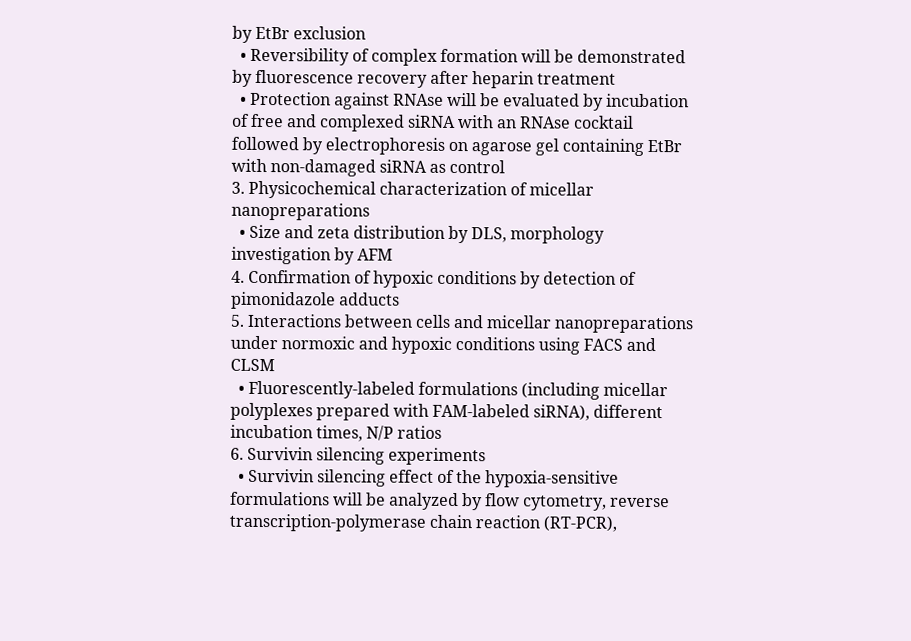by EtBr exclusion
  • Reversibility of complex formation will be demonstrated by fluorescence recovery after heparin treatment
  • Protection against RNAse will be evaluated by incubation of free and complexed siRNA with an RNAse cocktail followed by electrophoresis on agarose gel containing EtBr with non-damaged siRNA as control
3. Physicochemical characterization of micellar nanopreparations
  • Size and zeta distribution by DLS, morphology investigation by AFM
4. Confirmation of hypoxic conditions by detection of pimonidazole adducts
5. Interactions between cells and micellar nanopreparations under normoxic and hypoxic conditions using FACS and CLSM
  • Fluorescently-labeled formulations (including micellar polyplexes prepared with FAM-labeled siRNA), different incubation times, N/P ratios
6. Survivin silencing experiments
  • Survivin silencing effect of the hypoxia-sensitive formulations will be analyzed by flow cytometry, reverse transcription-polymerase chain reaction (RT-PCR),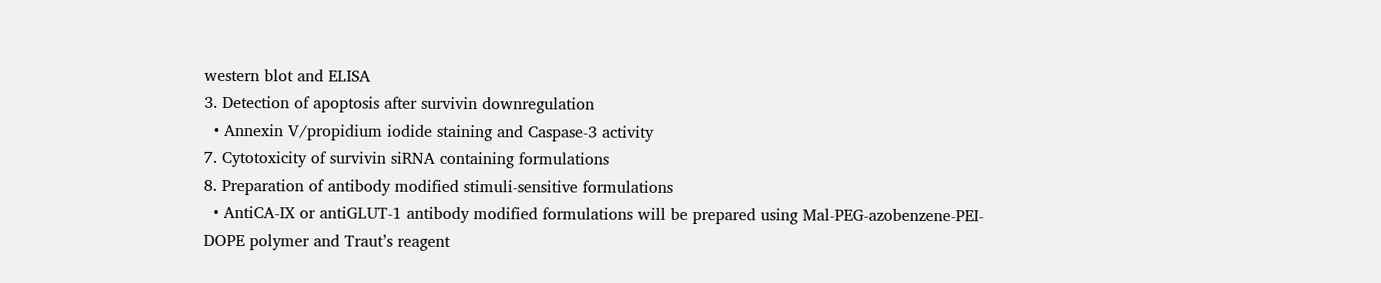western blot and ELISA
3. Detection of apoptosis after survivin downregulation
  • Annexin V/propidium iodide staining and Caspase-3 activity
7. Cytotoxicity of survivin siRNA containing formulations
8. Preparation of antibody modified stimuli-sensitive formulations
  • AntiCA-IX or antiGLUT-1 antibody modified formulations will be prepared using Mal-PEG-azobenzene-PEI-DOPE polymer and Traut’s reagent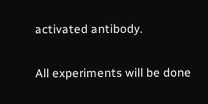activated antibody.

All experiments will be done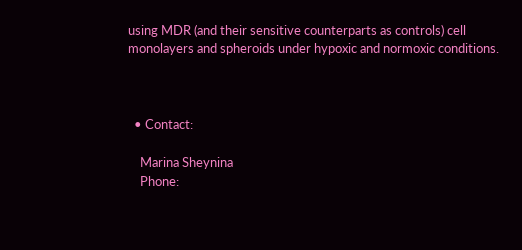using MDR (and their sensitive counterparts as controls) cell monolayers and spheroids under hypoxic and normoxic conditions.



  • Contact:

    Marina Sheynina
    Phone: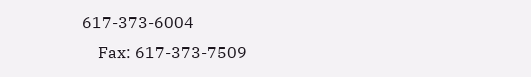617-373-6004
    Fax: 617-373-7509